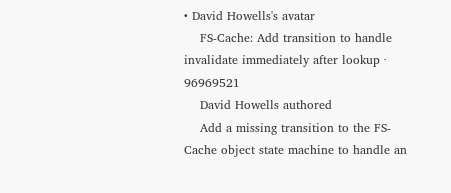• David Howells's avatar
    FS-Cache: Add transition to handle invalidate immediately after lookup · 96969521
    David Howells authored
    Add a missing transition to the FS-Cache object state machine to handle an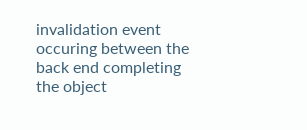invalidation event occuring between the back end completing the object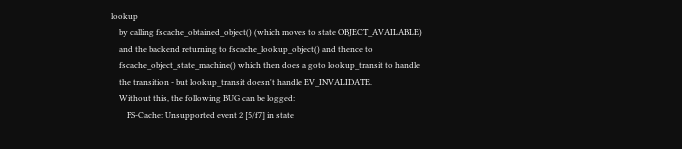lookup
    by calling fscache_obtained_object() (which moves to state OBJECT_AVAILABLE)
    and the backend returning to fscache_lookup_object() and thence to
    fscache_object_state_machine() which then does a goto lookup_transit to handle
    the transition - but lookup_transit doesn't handle EV_INVALIDATE.
    Without this, the following BUG can be logged:
        FS-Cache: Unsupported event 2 [5/f7] in state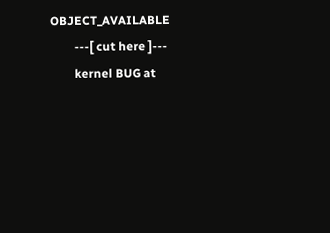OBJECT_AVAILABLE
        ---[ cut here ]---
        kernel BUG at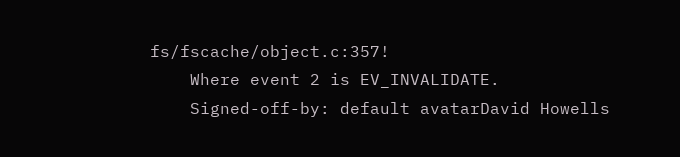fs/fscache/object.c:357!
    Where event 2 is EV_INVALIDATE.
    Signed-off-by: default avatarDavid Howells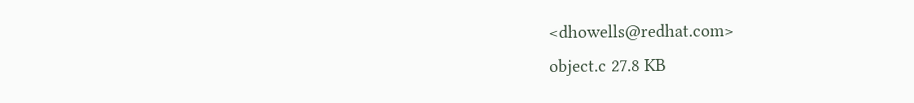<dhowells@redhat.com>
object.c 27.8 KB